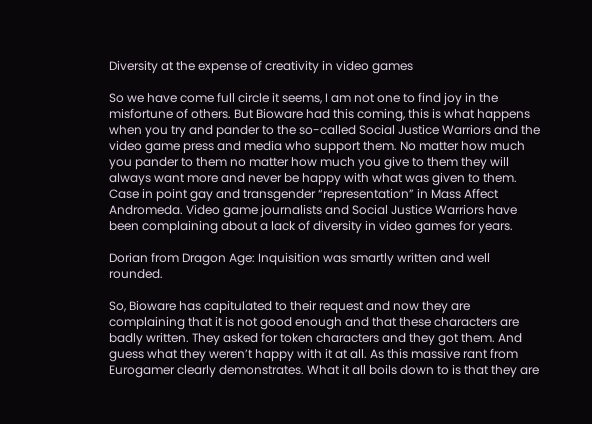Diversity at the expense of creativity in video games

So we have come full circle it seems, I am not one to find joy in the misfortune of others. But Bioware had this coming, this is what happens when you try and pander to the so-called Social Justice Warriors and the video game press and media who support them. No matter how much you pander to them no matter how much you give to them they will always want more and never be happy with what was given to them. Case in point gay and transgender “representation” in Mass Affect Andromeda. Video game journalists and Social Justice Warriors have been complaining about a lack of diversity in video games for years.

Dorian from Dragon Age: Inquisition was smartly written and well rounded.

So, Bioware has capitulated to their request and now they are complaining that it is not good enough and that these characters are badly written. They asked for token characters and they got them. And guess what they weren’t happy with it at all. As this massive rant from Eurogamer clearly demonstrates. What it all boils down to is that they are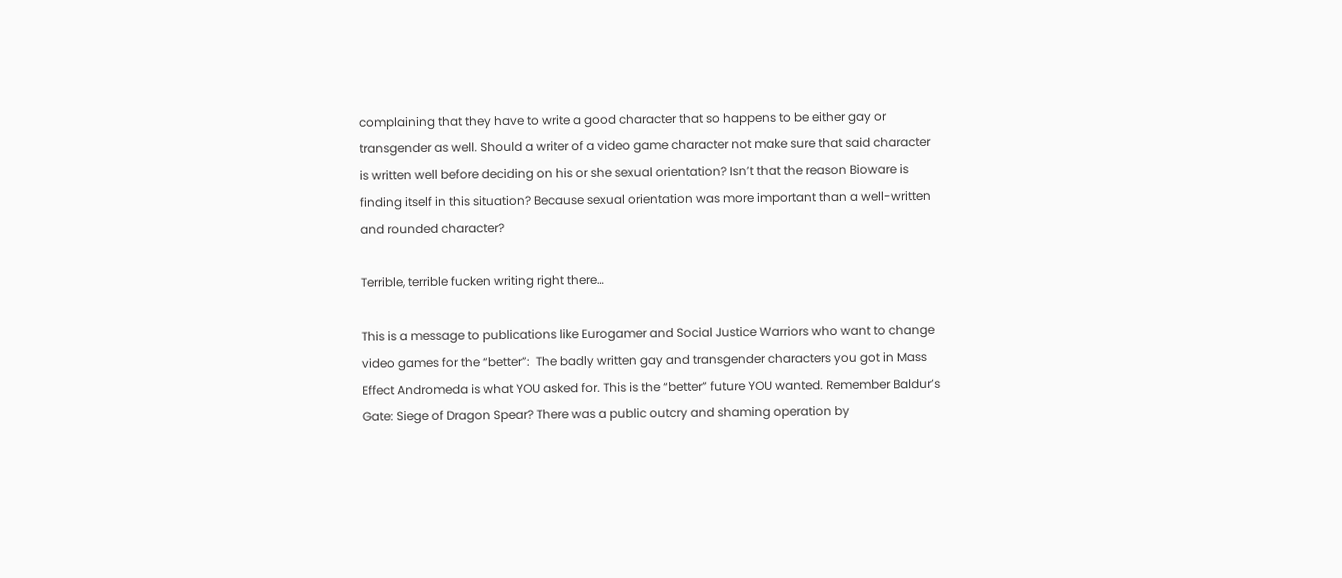complaining that they have to write a good character that so happens to be either gay or transgender as well. Should a writer of a video game character not make sure that said character is written well before deciding on his or she sexual orientation? Isn’t that the reason Bioware is finding itself in this situation? Because sexual orientation was more important than a well-written and rounded character?

Terrible, terrible fucken writing right there…

This is a message to publications like Eurogamer and Social Justice Warriors who want to change video games for the “better”:  The badly written gay and transgender characters you got in Mass Effect Andromeda is what YOU asked for. This is the “better” future YOU wanted. Remember Baldur’s Gate: Siege of Dragon Spear? There was a public outcry and shaming operation by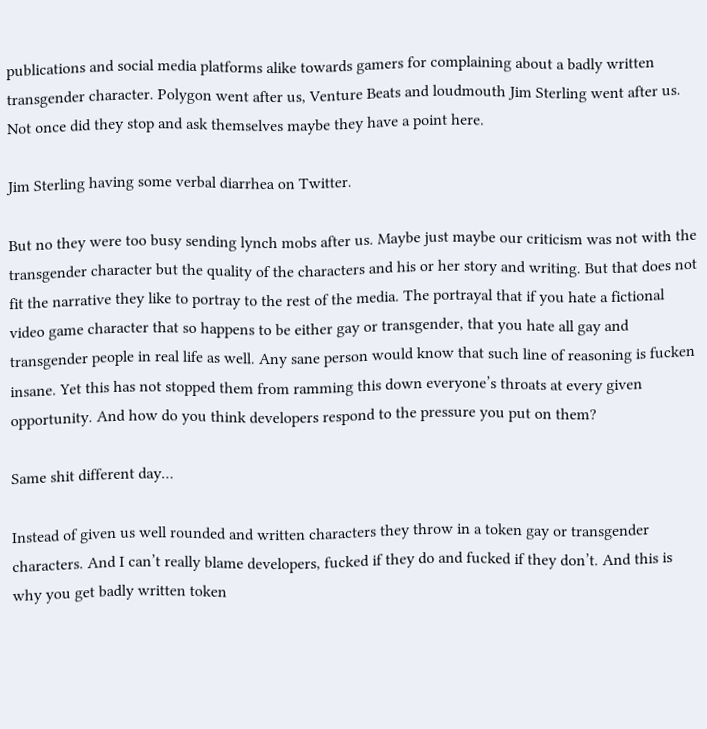publications and social media platforms alike towards gamers for complaining about a badly written transgender character. Polygon went after us, Venture Beats and loudmouth Jim Sterling went after us. Not once did they stop and ask themselves maybe they have a point here.

Jim Sterling having some verbal diarrhea on Twitter.

But no they were too busy sending lynch mobs after us. Maybe just maybe our criticism was not with the transgender character but the quality of the characters and his or her story and writing. But that does not fit the narrative they like to portray to the rest of the media. The portrayal that if you hate a fictional video game character that so happens to be either gay or transgender, that you hate all gay and transgender people in real life as well. Any sane person would know that such line of reasoning is fucken insane. Yet this has not stopped them from ramming this down everyone’s throats at every given opportunity. And how do you think developers respond to the pressure you put on them?

Same shit different day…

Instead of given us well rounded and written characters they throw in a token gay or transgender characters. And I can’t really blame developers, fucked if they do and fucked if they don’t. And this is why you get badly written token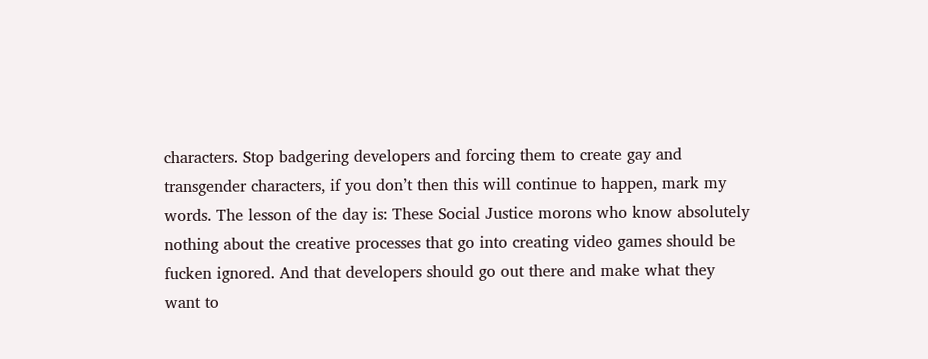characters. Stop badgering developers and forcing them to create gay and transgender characters, if you don’t then this will continue to happen, mark my words. The lesson of the day is: These Social Justice morons who know absolutely nothing about the creative processes that go into creating video games should be fucken ignored. And that developers should go out there and make what they want to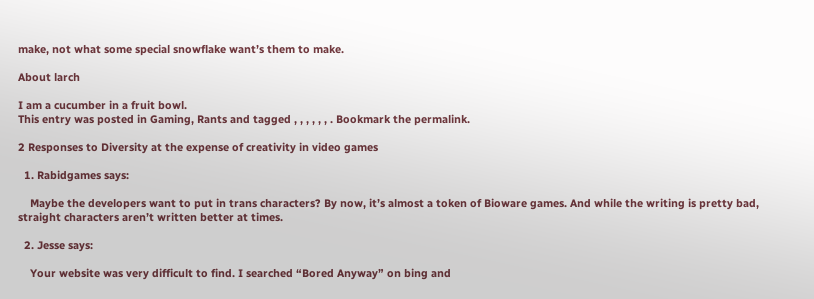make, not what some special snowflake want’s them to make.

About larch

I am a cucumber in a fruit bowl.
This entry was posted in Gaming, Rants and tagged , , , , , , . Bookmark the permalink.

2 Responses to Diversity at the expense of creativity in video games

  1. Rabidgames says:

    Maybe the developers want to put in trans characters? By now, it’s almost a token of Bioware games. And while the writing is pretty bad, straight characters aren’t written better at times.

  2. Jesse says:

    Your website was very difficult to find. I searched “Bored Anyway” on bing and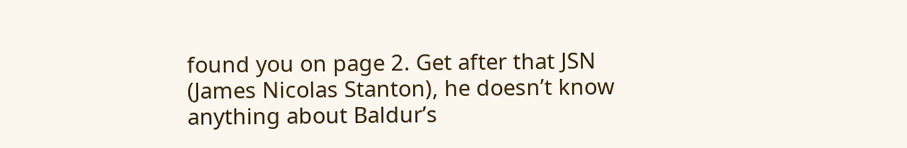found you on page 2. Get after that JSN (James Nicolas Stanton), he doesn’t know anything about Baldur’s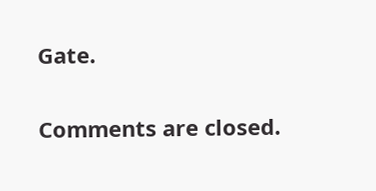Gate.

Comments are closed.